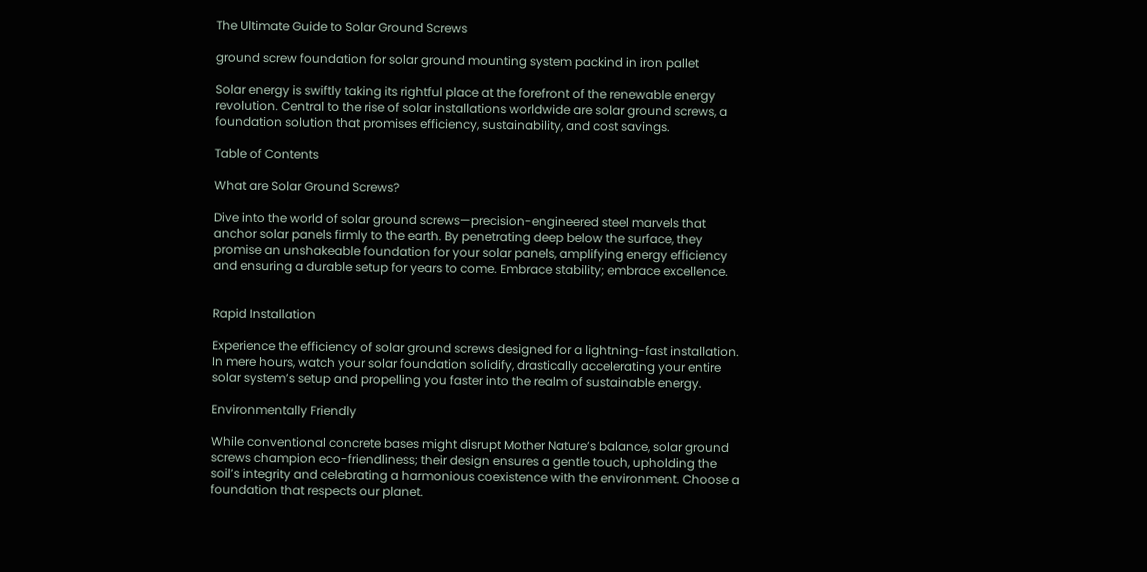The Ultimate Guide to Solar Ground Screws

ground screw foundation for solar ground mounting system packind in iron pallet

Solar energy is swiftly taking its rightful place at the forefront of the renewable energy revolution. Central to the rise of solar installations worldwide are solar ground screws, a foundation solution that promises efficiency, sustainability, and cost savings.

Table of Contents

What are Solar Ground Screws?

Dive into the world of solar ground screws—precision-engineered steel marvels that anchor solar panels firmly to the earth. By penetrating deep below the surface, they promise an unshakeable foundation for your solar panels, amplifying energy efficiency and ensuring a durable setup for years to come. Embrace stability; embrace excellence.


Rapid Installation

Experience the efficiency of solar ground screws designed for a lightning-fast installation. In mere hours, watch your solar foundation solidify, drastically accelerating your entire solar system’s setup and propelling you faster into the realm of sustainable energy.

Environmentally Friendly

While conventional concrete bases might disrupt Mother Nature’s balance, solar ground screws champion eco-friendliness; their design ensures a gentle touch, upholding the soil’s integrity and celebrating a harmonious coexistence with the environment. Choose a foundation that respects our planet.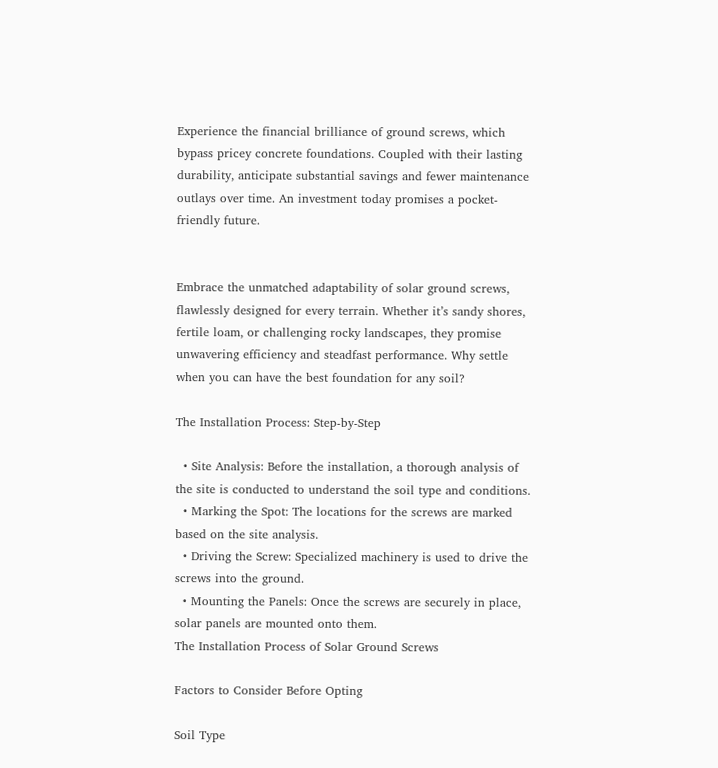Experience the financial brilliance of ground screws, which bypass pricey concrete foundations. Coupled with their lasting durability, anticipate substantial savings and fewer maintenance outlays over time. An investment today promises a pocket-friendly future.


Embrace the unmatched adaptability of solar ground screws, flawlessly designed for every terrain. Whether it’s sandy shores, fertile loam, or challenging rocky landscapes, they promise unwavering efficiency and steadfast performance. Why settle when you can have the best foundation for any soil?

The Installation Process: Step-by-Step

  • Site Analysis: Before the installation, a thorough analysis of the site is conducted to understand the soil type and conditions.
  • Marking the Spot: The locations for the screws are marked based on the site analysis.
  • Driving the Screw: Specialized machinery is used to drive the screws into the ground.
  • Mounting the Panels: Once the screws are securely in place, solar panels are mounted onto them.
The Installation Process of Solar Ground Screws

Factors to Consider Before Opting

Soil Type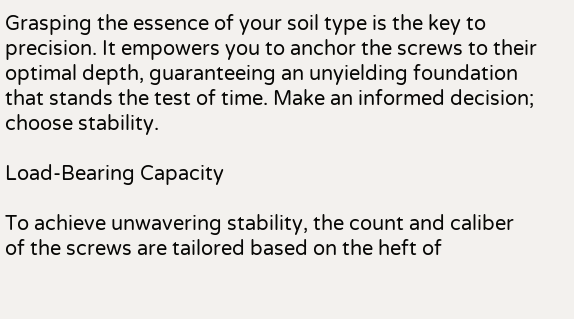Grasping the essence of your soil type is the key to precision. It empowers you to anchor the screws to their optimal depth, guaranteeing an unyielding foundation that stands the test of time. Make an informed decision; choose stability.

Load-Bearing Capacity

To achieve unwavering stability, the count and caliber of the screws are tailored based on the heft of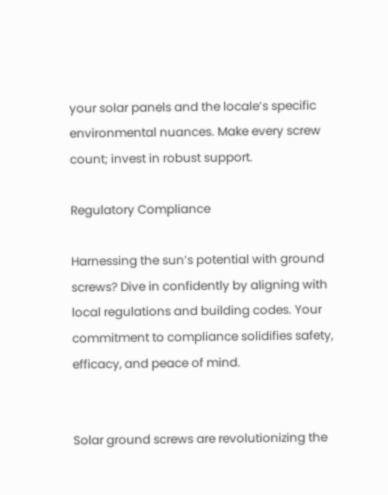your solar panels and the locale’s specific environmental nuances. Make every screw count; invest in robust support.

Regulatory Compliance

Harnessing the sun’s potential with ground screws? Dive in confidently by aligning with local regulations and building codes. Your commitment to compliance solidifies safety, efficacy, and peace of mind.


Solar ground screws are revolutionizing the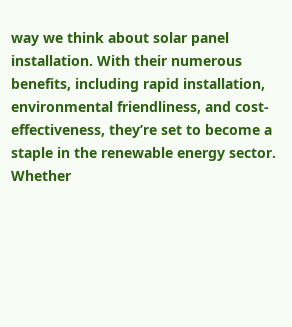way we think about solar panel installation. With their numerous benefits, including rapid installation, environmental friendliness, and cost-effectiveness, they’re set to become a staple in the renewable energy sector. Whether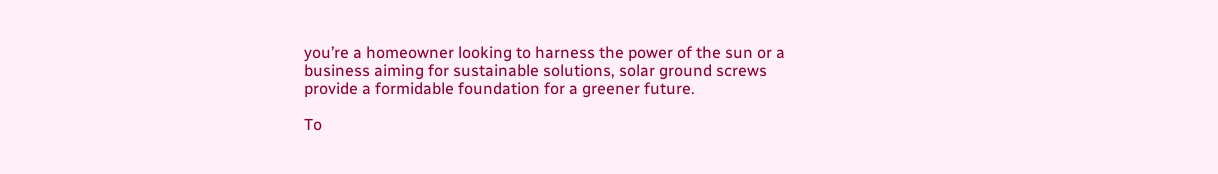you’re a homeowner looking to harness the power of the sun or a business aiming for sustainable solutions, solar ground screws provide a formidable foundation for a greener future.

To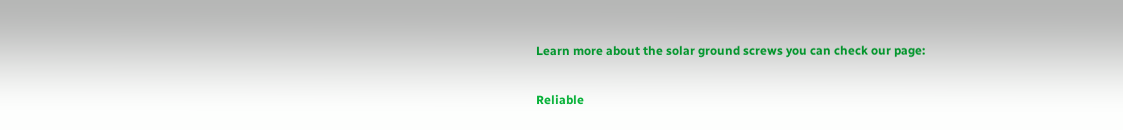Learn more about the solar ground screws you can check our page:

Reliable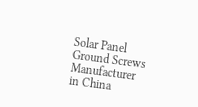Solar Panel Ground Screws Manufacturer in China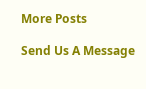More Posts

Send Us A Message